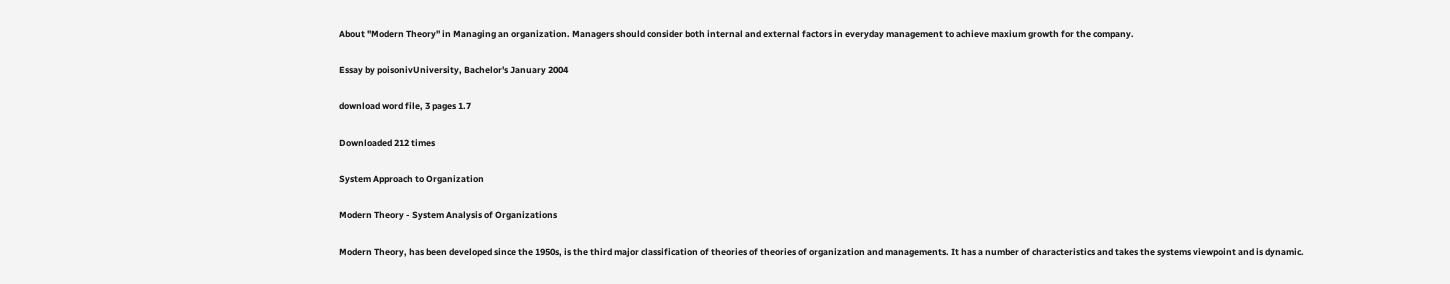About "Modern Theory" in Managing an organization. Managers should consider both internal and external factors in everyday management to achieve maxium growth for the company.

Essay by poisonivUniversity, Bachelor's January 2004

download word file, 3 pages 1.7

Downloaded 212 times

System Approach to Organization

Modern Theory - System Analysis of Organizations

Modern Theory, has been developed since the 1950s, is the third major classification of theories of theories of organization and managements. It has a number of characteristics and takes the systems viewpoint and is dynamic.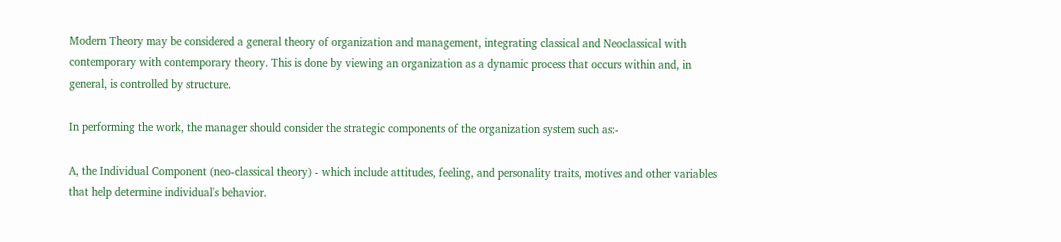Modern Theory may be considered a general theory of organization and management, integrating classical and Neoclassical with contemporary with contemporary theory. This is done by viewing an organization as a dynamic process that occurs within and, in general, is controlled by structure.

In performing the work, the manager should consider the strategic components of the organization system such as:-

A, the Individual Component (neo-classical theory) - which include attitudes, feeling, and personality traits, motives and other variables that help determine individual's behavior.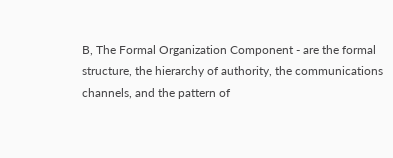B, The Formal Organization Component - are the formal structure, the hierarchy of authority, the communications channels, and the pattern of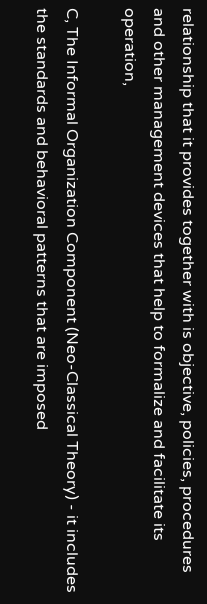relationship that it provides together with is objective, policies, procedures and other management devices that help to formalize and facilitate its operation,

C, The Informal Organization Component (Neo-Classical Theory) - it includes the standards and behavioral patterns that are imposed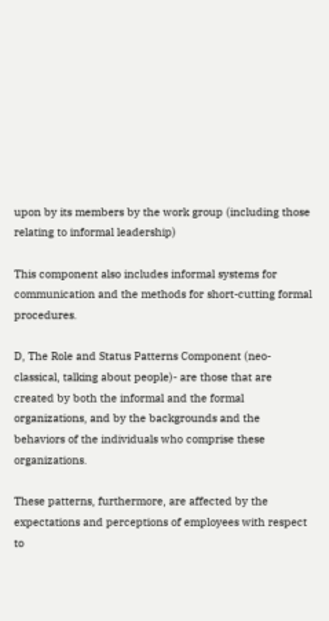upon by its members by the work group (including those relating to informal leadership)

This component also includes informal systems for communication and the methods for short-cutting formal procedures.

D, The Role and Status Patterns Component (neo-classical, talking about people)- are those that are created by both the informal and the formal organizations, and by the backgrounds and the behaviors of the individuals who comprise these organizations.

These patterns, furthermore, are affected by the expectations and perceptions of employees with respect to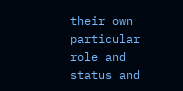their own particular role and status and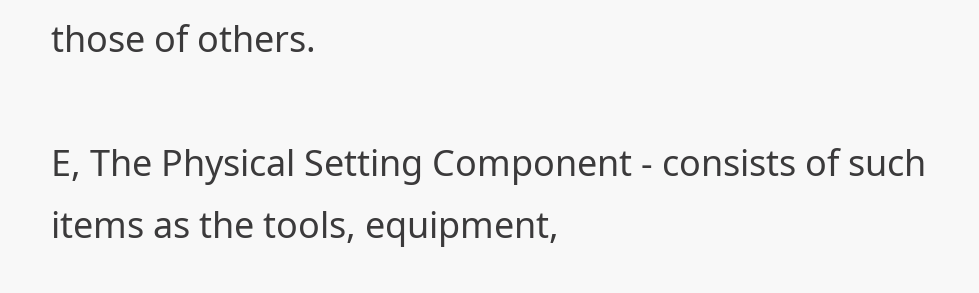those of others.

E, The Physical Setting Component - consists of such items as the tools, equipment,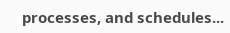processes, and schedules...